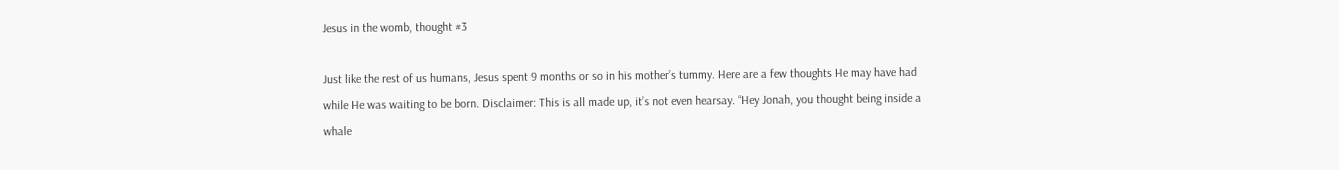Jesus in the womb, thought #3

Just like the rest of us humans, Jesus spent 9 months or so in his mother’s tummy. Here are a few thoughts He may have had while He was waiting to be born. Disclaimer: This is all made up, it’s not even hearsay. “Hey Jonah, you thought being inside a whale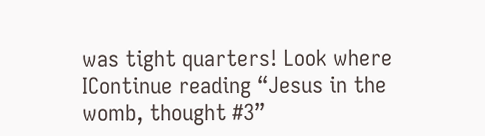was tight quarters! Look where IContinue reading “Jesus in the womb, thought #3”